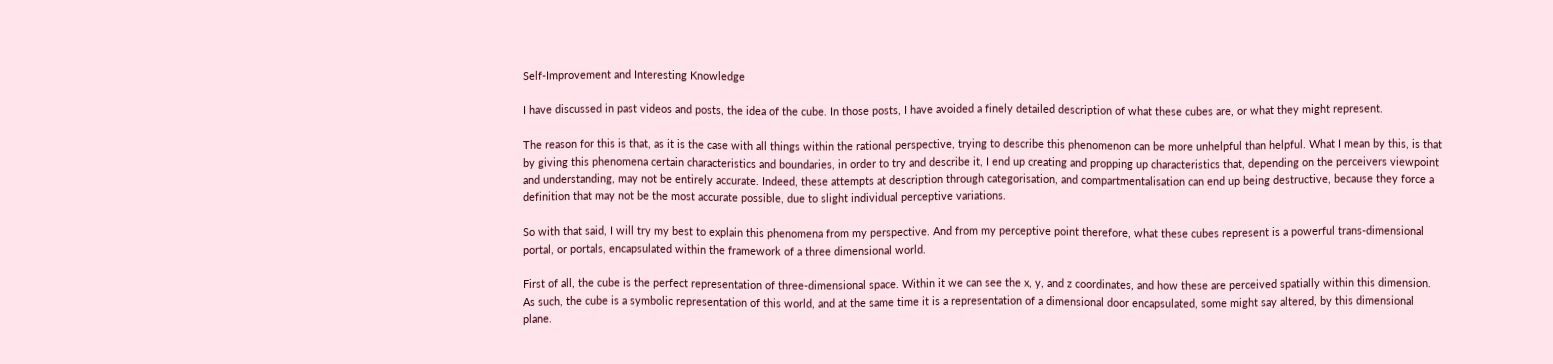Self-Improvement and Interesting Knowledge

I have discussed in past videos and posts, the idea of the cube. In those posts, I have avoided a finely detailed description of what these cubes are, or what they might represent.

The reason for this is that, as it is the case with all things within the rational perspective, trying to describe this phenomenon can be more unhelpful than helpful. What I mean by this, is that by giving this phenomena certain characteristics and boundaries, in order to try and describe it, I end up creating and propping up characteristics that, depending on the perceivers viewpoint and understanding, may not be entirely accurate. Indeed, these attempts at description through categorisation, and compartmentalisation can end up being destructive, because they force a definition that may not be the most accurate possible, due to slight individual perceptive variations.

So with that said, I will try my best to explain this phenomena from my perspective. And from my perceptive point therefore, what these cubes represent is a powerful trans-dimensional portal, or portals, encapsulated within the framework of a three dimensional world.

First of all, the cube is the perfect representation of three-dimensional space. Within it we can see the x, y, and z coordinates, and how these are perceived spatially within this dimension. As such, the cube is a symbolic representation of this world, and at the same time it is a representation of a dimensional door encapsulated, some might say altered, by this dimensional plane.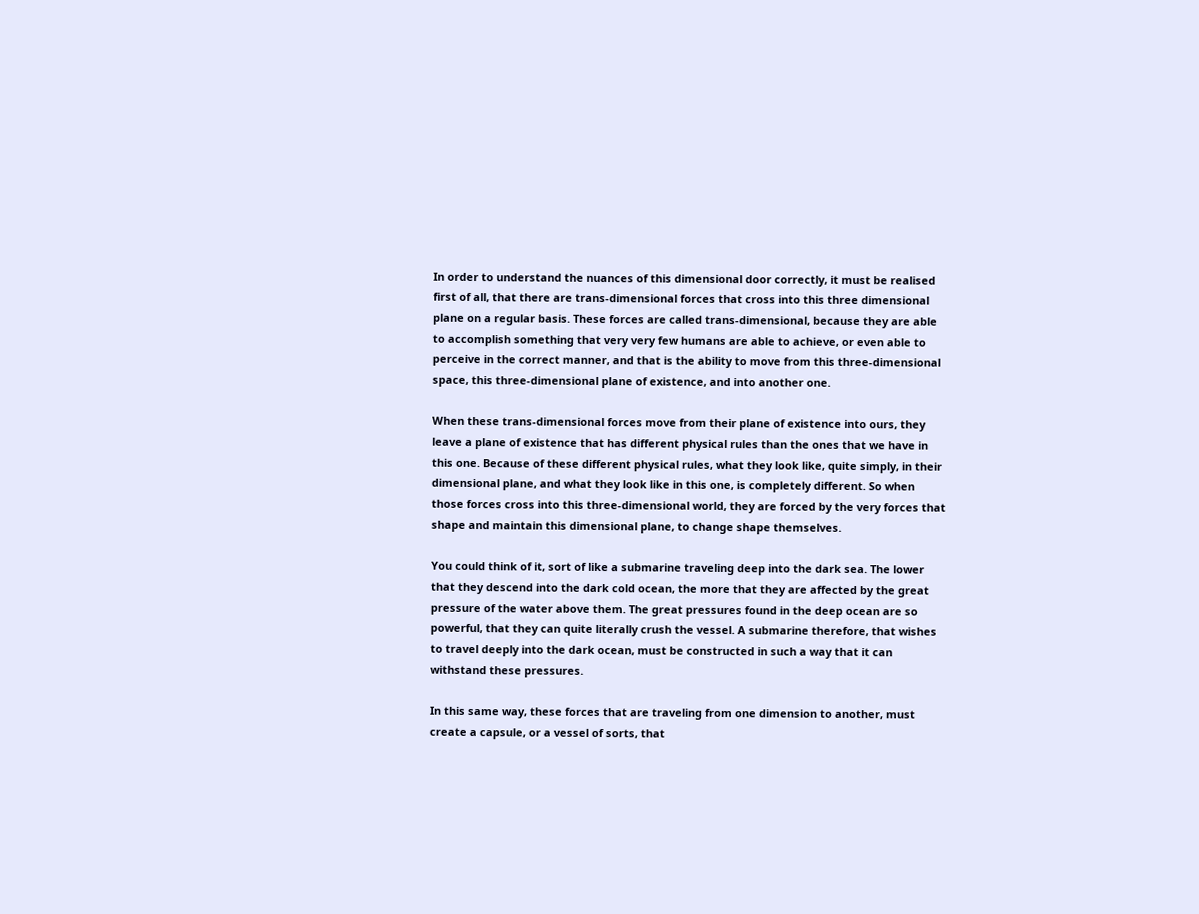In order to understand the nuances of this dimensional door correctly, it must be realised first of all, that there are trans-dimensional forces that cross into this three dimensional plane on a regular basis. These forces are called trans-dimensional, because they are able to accomplish something that very very few humans are able to achieve, or even able to perceive in the correct manner, and that is the ability to move from this three-dimensional space, this three-dimensional plane of existence, and into another one.

When these trans-dimensional forces move from their plane of existence into ours, they leave a plane of existence that has different physical rules than the ones that we have in this one. Because of these different physical rules, what they look like, quite simply, in their dimensional plane, and what they look like in this one, is completely different. So when those forces cross into this three-dimensional world, they are forced by the very forces that shape and maintain this dimensional plane, to change shape themselves.

You could think of it, sort of like a submarine traveling deep into the dark sea. The lower that they descend into the dark cold ocean, the more that they are affected by the great pressure of the water above them. The great pressures found in the deep ocean are so powerful, that they can quite literally crush the vessel. A submarine therefore, that wishes to travel deeply into the dark ocean, must be constructed in such a way that it can withstand these pressures.

In this same way, these forces that are traveling from one dimension to another, must create a capsule, or a vessel of sorts, that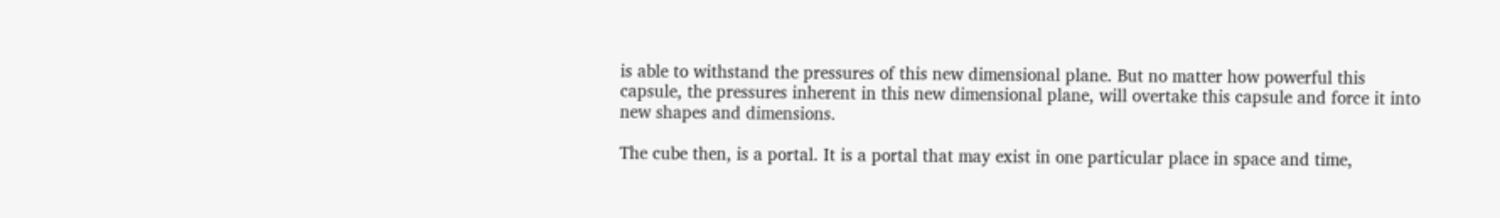is able to withstand the pressures of this new dimensional plane. But no matter how powerful this capsule, the pressures inherent in this new dimensional plane, will overtake this capsule and force it into new shapes and dimensions.

The cube then, is a portal. It is a portal that may exist in one particular place in space and time,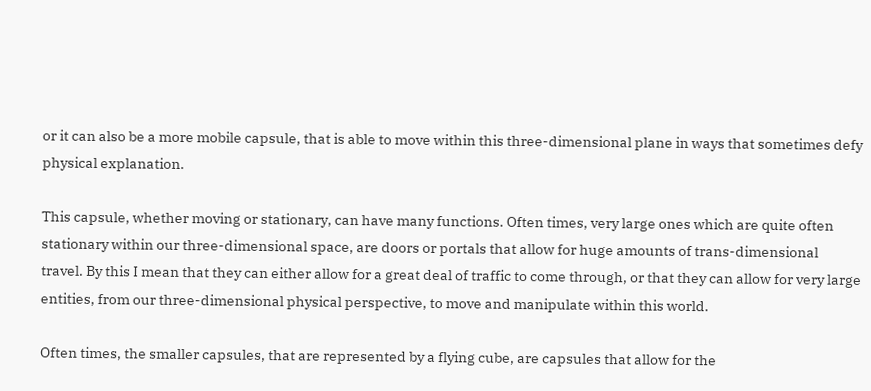or it can also be a more mobile capsule, that is able to move within this three-dimensional plane in ways that sometimes defy physical explanation.

This capsule, whether moving or stationary, can have many functions. Often times, very large ones which are quite often stationary within our three-dimensional space, are doors or portals that allow for huge amounts of trans-dimensional travel. By this I mean that they can either allow for a great deal of traffic to come through, or that they can allow for very large entities, from our three-dimensional physical perspective, to move and manipulate within this world.

Often times, the smaller capsules, that are represented by a flying cube, are capsules that allow for the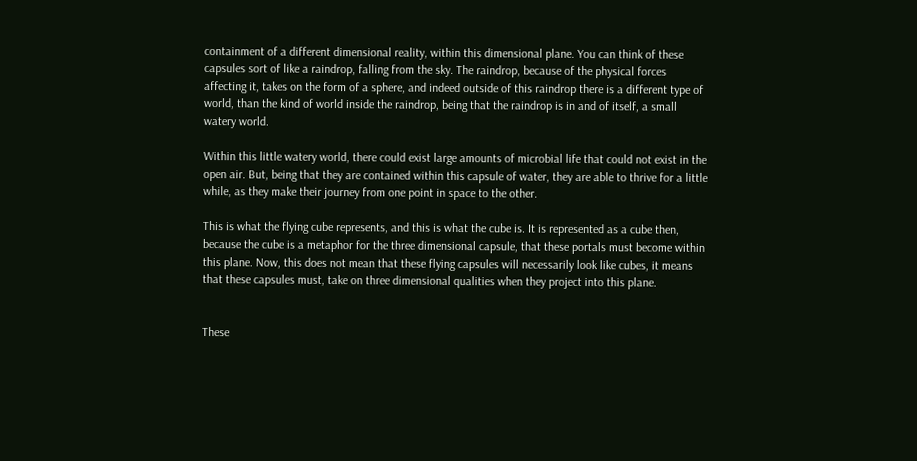containment of a different dimensional reality, within this dimensional plane. You can think of these capsules sort of like a raindrop, falling from the sky. The raindrop, because of the physical forces affecting it, takes on the form of a sphere, and indeed outside of this raindrop there is a different type of world, than the kind of world inside the raindrop, being that the raindrop is in and of itself, a small watery world.

Within this little watery world, there could exist large amounts of microbial life that could not exist in the open air. But, being that they are contained within this capsule of water, they are able to thrive for a little while, as they make their journey from one point in space to the other.

This is what the flying cube represents, and this is what the cube is. It is represented as a cube then, because the cube is a metaphor for the three dimensional capsule, that these portals must become within this plane. Now, this does not mean that these flying capsules will necessarily look like cubes, it means that these capsules must, take on three dimensional qualities when they project into this plane.


These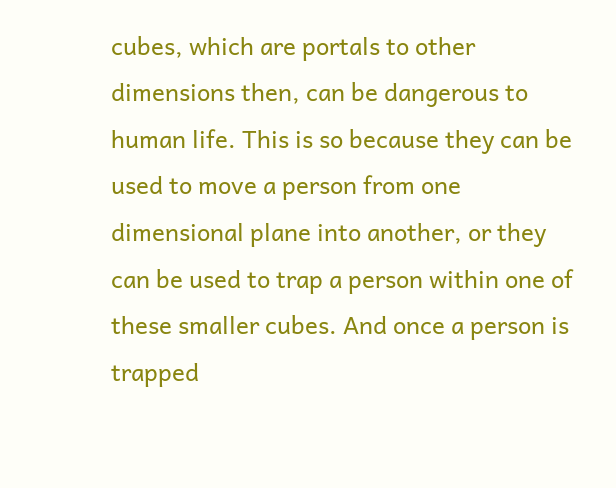cubes, which are portals to other dimensions then, can be dangerous to human life. This is so because they can be used to move a person from one dimensional plane into another, or they can be used to trap a person within one of these smaller cubes. And once a person is trapped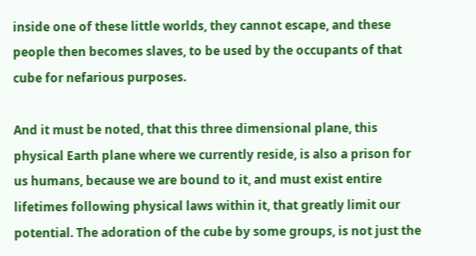inside one of these little worlds, they cannot escape, and these people then becomes slaves, to be used by the occupants of that cube for nefarious purposes.

And it must be noted, that this three dimensional plane, this physical Earth plane where we currently reside, is also a prison for us humans, because we are bound to it, and must exist entire lifetimes following physical laws within it, that greatly limit our potential. The adoration of the cube by some groups, is not just the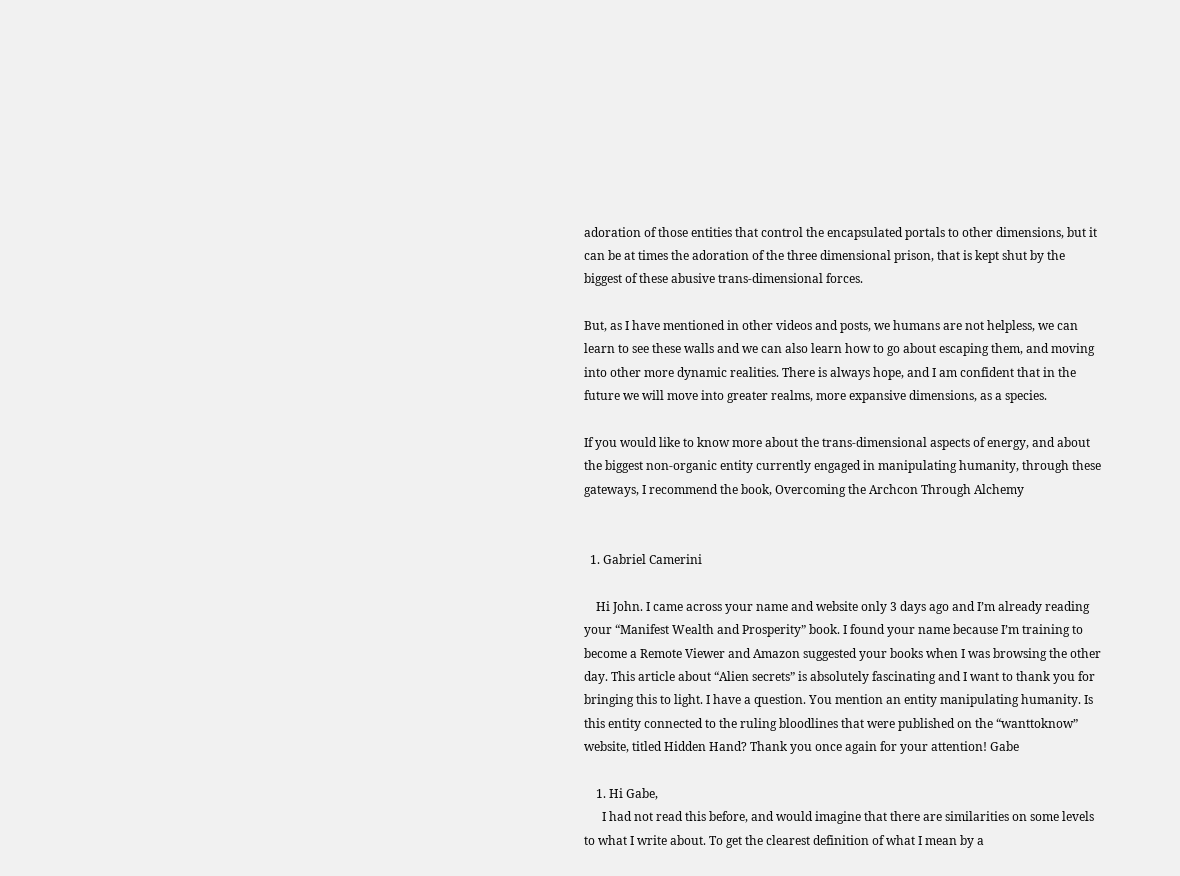adoration of those entities that control the encapsulated portals to other dimensions, but it can be at times the adoration of the three dimensional prison, that is kept shut by the biggest of these abusive trans-dimensional forces.

But, as I have mentioned in other videos and posts, we humans are not helpless, we can learn to see these walls and we can also learn how to go about escaping them, and moving into other more dynamic realities. There is always hope, and I am confident that in the future we will move into greater realms, more expansive dimensions, as a species.

If you would like to know more about the trans-dimensional aspects of energy, and about the biggest non-organic entity currently engaged in manipulating humanity, through these gateways, I recommend the book, Overcoming the Archcon Through Alchemy


  1. Gabriel Camerini

    Hi John. I came across your name and website only 3 days ago and I’m already reading your “Manifest Wealth and Prosperity” book. I found your name because I’m training to become a Remote Viewer and Amazon suggested your books when I was browsing the other day. This article about “Alien secrets” is absolutely fascinating and I want to thank you for bringing this to light. I have a question. You mention an entity manipulating humanity. Is this entity connected to the ruling bloodlines that were published on the “wanttoknow” website, titled Hidden Hand? Thank you once again for your attention! Gabe

    1. Hi Gabe,
      I had not read this before, and would imagine that there are similarities on some levels to what I write about. To get the clearest definition of what I mean by a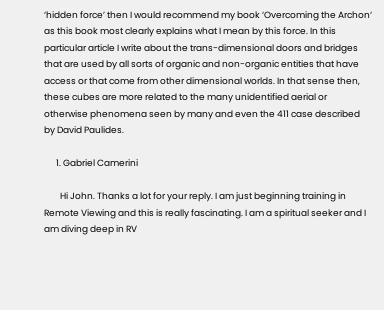‘hidden force’ then I would recommend my book ‘Overcoming the Archon‘ as this book most clearly explains what I mean by this force. In this particular article I write about the trans-dimensional doors and bridges that are used by all sorts of organic and non-organic entities that have access or that come from other dimensional worlds. In that sense then, these cubes are more related to the many unidentified aerial or otherwise phenomena seen by many and even the 411 case described by David Paulides.

      1. Gabriel Camerini

        Hi John. Thanks a lot for your reply. I am just beginning training in Remote Viewing and this is really fascinating. I am a spiritual seeker and I am diving deep in RV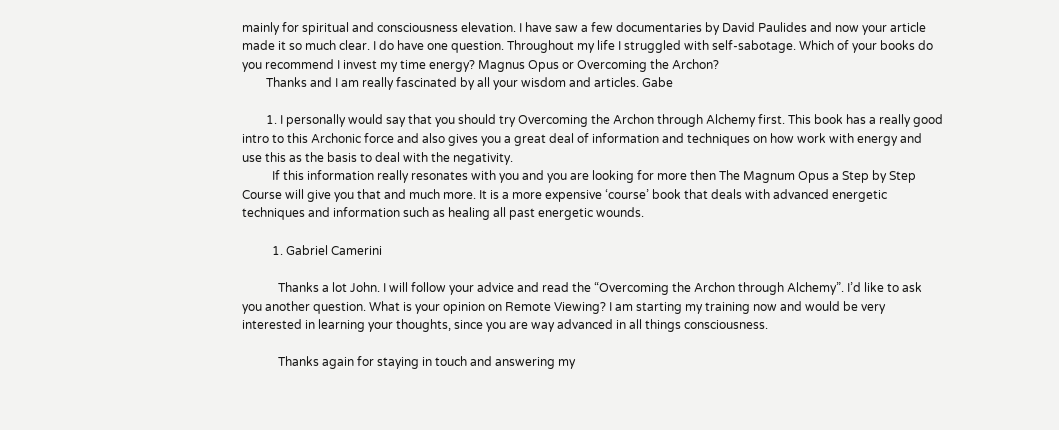mainly for spiritual and consciousness elevation. I have saw a few documentaries by David Paulides and now your article made it so much clear. I do have one question. Throughout my life I struggled with self-sabotage. Which of your books do you recommend I invest my time energy? Magnus Opus or Overcoming the Archon?
        Thanks and I am really fascinated by all your wisdom and articles. Gabe

        1. I personally would say that you should try Overcoming the Archon through Alchemy first. This book has a really good intro to this Archonic force and also gives you a great deal of information and techniques on how work with energy and use this as the basis to deal with the negativity.
          If this information really resonates with you and you are looking for more then The Magnum Opus a Step by Step Course will give you that and much more. It is a more expensive ‘course’ book that deals with advanced energetic techniques and information such as healing all past energetic wounds.

          1. Gabriel Camerini

            Thanks a lot John. I will follow your advice and read the “Overcoming the Archon through Alchemy”. I’d like to ask you another question. What is your opinion on Remote Viewing? I am starting my training now and would be very interested in learning your thoughts, since you are way advanced in all things consciousness.

            Thanks again for staying in touch and answering my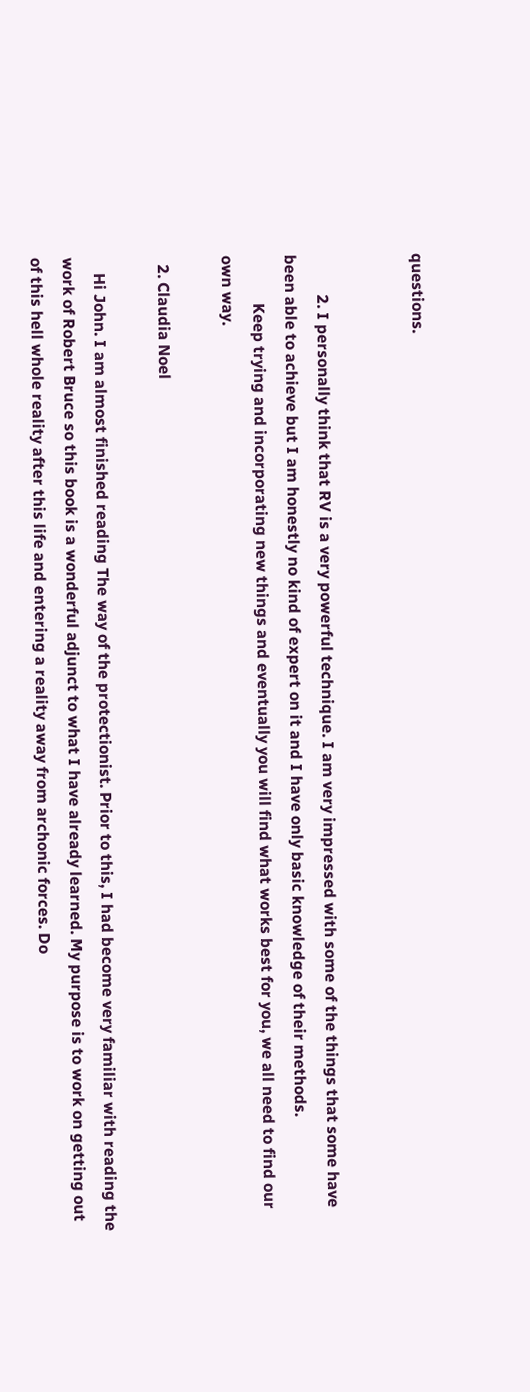questions.


          2. I personally think that RV is a very powerful technique. I am very impressed with some of the things that some have been able to achieve but I am honestly no kind of expert on it and I have only basic knowledge of their methods.
            Keep trying and incorporating new things and eventually you will find what works best for you, we all need to find our own way.

  2. Claudia Noel

    Hi John. I am almost finished reading The way of the protectionist. Prior to this, I had become very familiar with reading the work of Robert Bruce so this book is a wonderful adjunct to what I have already learned. My purpose is to work on getting out of this hell whole reality after this life and entering a reality away from archonic forces. Do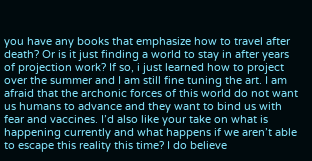you have any books that emphasize how to travel after death? Or is it just finding a world to stay in after years of projection work? If so, i just learned how to project over the summer and I am still fine tuning the art. I am afraid that the archonic forces of this world do not want us humans to advance and they want to bind us with fear and vaccines. I’d also like your take on what is happening currently and what happens if we aren’t able to escape this reality this time? I do believe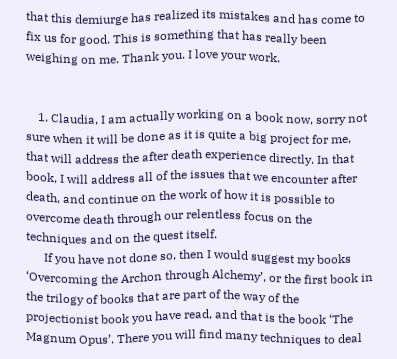that this demiurge has realized its mistakes and has come to fix us for good. This is something that has really been weighing on me. Thank you. I love your work.


    1. Claudia, I am actually working on a book now, sorry not sure when it will be done as it is quite a big project for me, that will address the after death experience directly. In that book, I will address all of the issues that we encounter after death, and continue on the work of how it is possible to overcome death through our relentless focus on the techniques and on the quest itself.
      If you have not done so, then I would suggest my books ‘Overcoming the Archon through Alchemy’, or the first book in the trilogy of books that are part of the way of the projectionist book you have read, and that is the book ‘The Magnum Opus’. There you will find many techniques to deal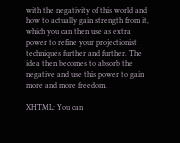with the negativity of this world and how to actually gain strength from it, which you can then use as extra power to refine your projectionist techniques further and further. The idea then becomes to absorb the negative and use this power to gain more and more freedom.

XHTML: You can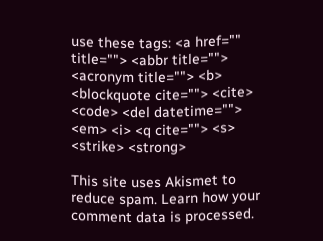use these tags: <a href="" title=""> <abbr title=""> <acronym title=""> <b> <blockquote cite=""> <cite> <code> <del datetime=""> <em> <i> <q cite=""> <s> <strike> <strong>

This site uses Akismet to reduce spam. Learn how your comment data is processed.